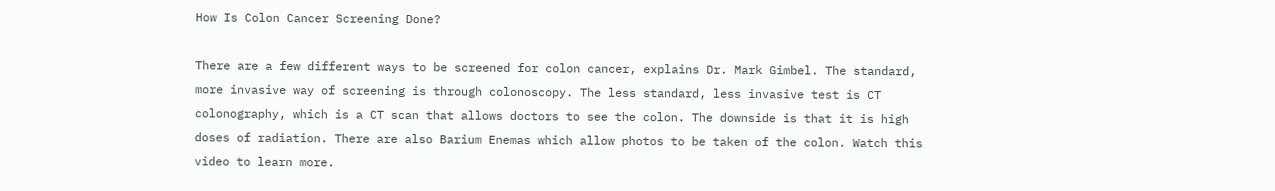How Is Colon Cancer Screening Done?

There are a few different ways to be screened for colon cancer, explains Dr. Mark Gimbel. The standard, more invasive way of screening is through colonoscopy. The less standard, less invasive test is CT colonography, which is a CT scan that allows doctors to see the colon. The downside is that it is high doses of radiation. There are also Barium Enemas which allow photos to be taken of the colon. Watch this video to learn more.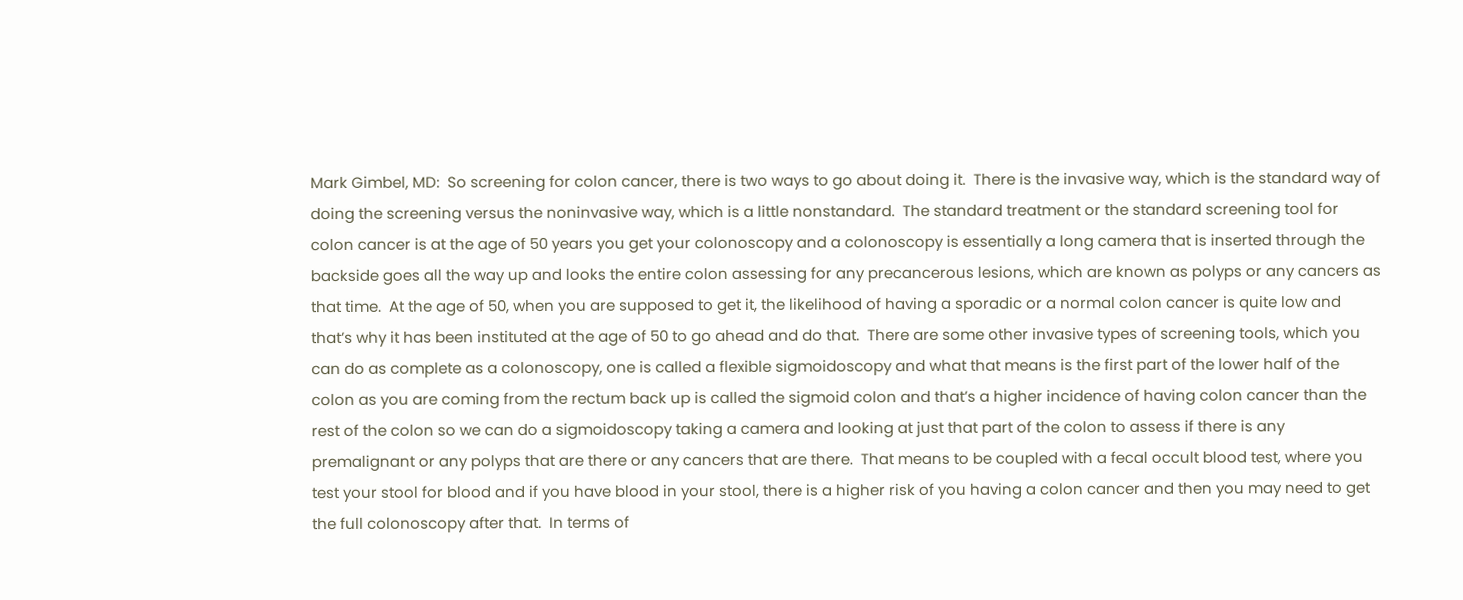Mark Gimbel, MD:  So screening for colon cancer, there is two ways to go about doing it.  There is the invasive way, which is the standard way of doing the screening versus the noninvasive way, which is a little nonstandard.  The standard treatment or the standard screening tool for colon cancer is at the age of 50 years you get your colonoscopy and a colonoscopy is essentially a long camera that is inserted through the backside goes all the way up and looks the entire colon assessing for any precancerous lesions, which are known as polyps or any cancers as that time.  At the age of 50, when you are supposed to get it, the likelihood of having a sporadic or a normal colon cancer is quite low and that’s why it has been instituted at the age of 50 to go ahead and do that.  There are some other invasive types of screening tools, which you can do as complete as a colonoscopy, one is called a flexible sigmoidoscopy and what that means is the first part of the lower half of the colon as you are coming from the rectum back up is called the sigmoid colon and that’s a higher incidence of having colon cancer than the rest of the colon so we can do a sigmoidoscopy taking a camera and looking at just that part of the colon to assess if there is any premalignant or any polyps that are there or any cancers that are there.  That means to be coupled with a fecal occult blood test, where you test your stool for blood and if you have blood in your stool, there is a higher risk of you having a colon cancer and then you may need to get the full colonoscopy after that.  In terms of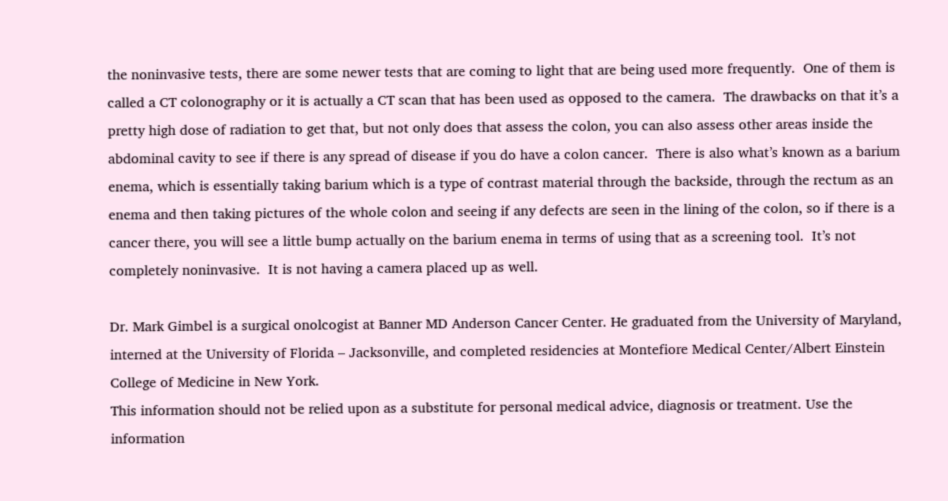the noninvasive tests, there are some newer tests that are coming to light that are being used more frequently.  One of them is called a CT colonography or it is actually a CT scan that has been used as opposed to the camera.  The drawbacks on that it’s a pretty high dose of radiation to get that, but not only does that assess the colon, you can also assess other areas inside the abdominal cavity to see if there is any spread of disease if you do have a colon cancer.  There is also what’s known as a barium enema, which is essentially taking barium which is a type of contrast material through the backside, through the rectum as an enema and then taking pictures of the whole colon and seeing if any defects are seen in the lining of the colon, so if there is a cancer there, you will see a little bump actually on the barium enema in terms of using that as a screening tool.  It’s not completely noninvasive.  It is not having a camera placed up as well.

Dr. Mark Gimbel is a surgical onolcogist at Banner MD Anderson Cancer Center. He graduated from the University of Maryland, interned at the University of Florida – Jacksonville, and completed residencies at Montefiore Medical Center/Albert Einstein College of Medicine in New York.
This information should not be relied upon as a substitute for personal medical advice, diagnosis or treatment. Use the information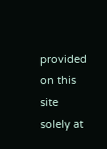provided on this site solely at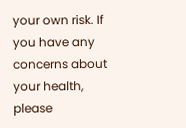your own risk. If you have any concerns about your health, please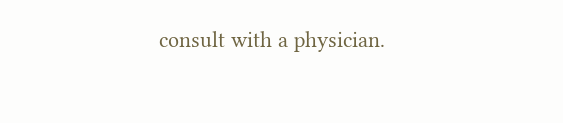consult with a physician.